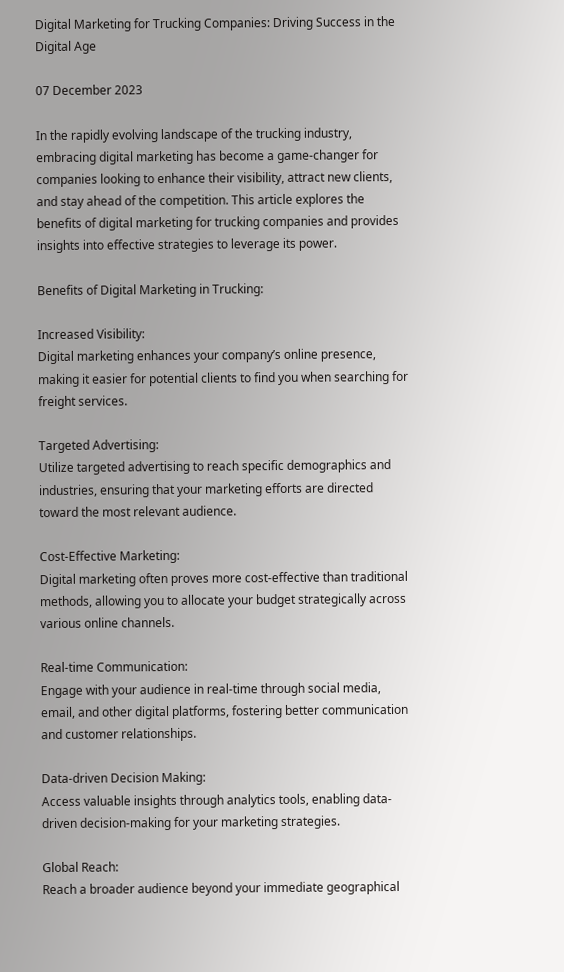Digital Marketing for Trucking Companies: Driving Success in the Digital Age

07 December 2023

In the rapidly evolving landscape of the trucking industry, embracing digital marketing has become a game-changer for companies looking to enhance their visibility, attract new clients, and stay ahead of the competition. This article explores the benefits of digital marketing for trucking companies and provides insights into effective strategies to leverage its power.

Benefits of Digital Marketing in Trucking:

Increased Visibility:
Digital marketing enhances your company’s online presence, making it easier for potential clients to find you when searching for freight services.

Targeted Advertising:
Utilize targeted advertising to reach specific demographics and industries, ensuring that your marketing efforts are directed toward the most relevant audience.

Cost-Effective Marketing:
Digital marketing often proves more cost-effective than traditional methods, allowing you to allocate your budget strategically across various online channels.

Real-time Communication:
Engage with your audience in real-time through social media, email, and other digital platforms, fostering better communication and customer relationships.

Data-driven Decision Making:
Access valuable insights through analytics tools, enabling data-driven decision-making for your marketing strategies.

Global Reach:
Reach a broader audience beyond your immediate geographical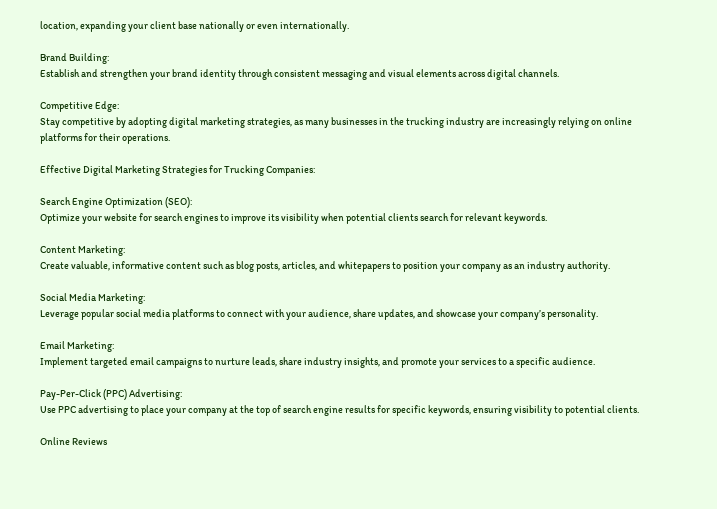location, expanding your client base nationally or even internationally.

Brand Building:
Establish and strengthen your brand identity through consistent messaging and visual elements across digital channels.

Competitive Edge:
Stay competitive by adopting digital marketing strategies, as many businesses in the trucking industry are increasingly relying on online platforms for their operations.

Effective Digital Marketing Strategies for Trucking Companies:

Search Engine Optimization (SEO):
Optimize your website for search engines to improve its visibility when potential clients search for relevant keywords.

Content Marketing:
Create valuable, informative content such as blog posts, articles, and whitepapers to position your company as an industry authority.

Social Media Marketing:
Leverage popular social media platforms to connect with your audience, share updates, and showcase your company’s personality.

Email Marketing:
Implement targeted email campaigns to nurture leads, share industry insights, and promote your services to a specific audience.

Pay-Per-Click (PPC) Advertising:
Use PPC advertising to place your company at the top of search engine results for specific keywords, ensuring visibility to potential clients.

Online Reviews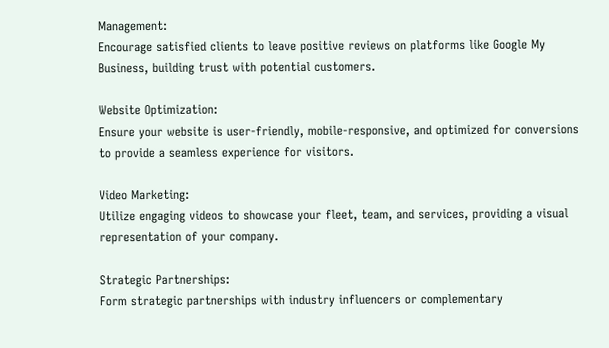Management:
Encourage satisfied clients to leave positive reviews on platforms like Google My Business, building trust with potential customers.

Website Optimization:
Ensure your website is user-friendly, mobile-responsive, and optimized for conversions to provide a seamless experience for visitors.

Video Marketing:
Utilize engaging videos to showcase your fleet, team, and services, providing a visual representation of your company.

Strategic Partnerships:
Form strategic partnerships with industry influencers or complementary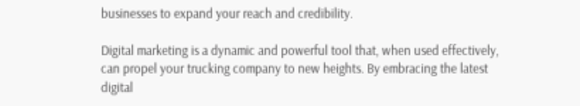businesses to expand your reach and credibility.

Digital marketing is a dynamic and powerful tool that, when used effectively, can propel your trucking company to new heights. By embracing the latest digital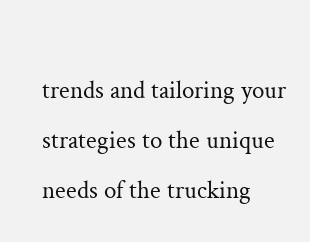trends and tailoring your strategies to the unique needs of the trucking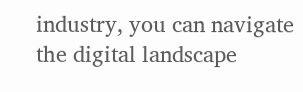industry, you can navigate the digital landscape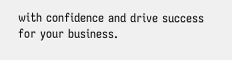with confidence and drive success for your business.